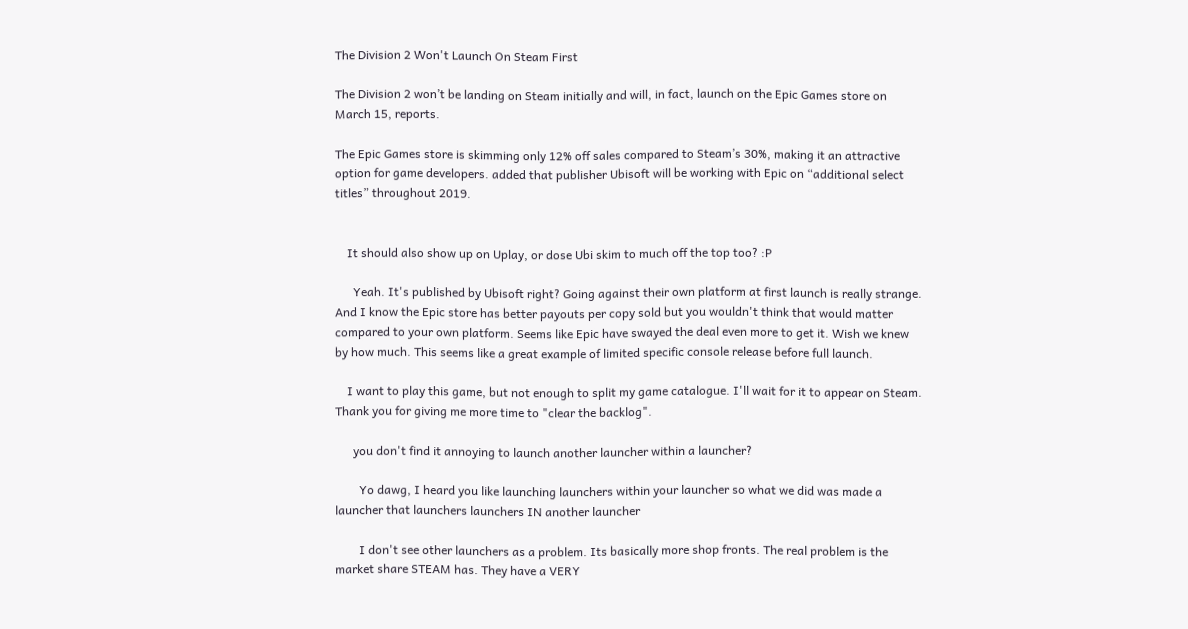The Division 2 Won't Launch On Steam First

The Division 2 won’t be landing on Steam initially and will, in fact, launch on the Epic Games store on March 15, reports.

The Epic Games store is skimming only 12% off sales compared to Steam’s 30%, making it an attractive option for game developers. added that publisher Ubisoft will be working with Epic on “additional select titles” throughout 2019.


    It should also show up on Uplay, or dose Ubi skim to much off the top too? :P

      Yeah. It's published by Ubisoft right? Going against their own platform at first launch is really strange. And I know the Epic store has better payouts per copy sold but you wouldn't think that would matter compared to your own platform. Seems like Epic have swayed the deal even more to get it. Wish we knew by how much. This seems like a great example of limited specific console release before full launch.

    I want to play this game, but not enough to split my game catalogue. I'll wait for it to appear on Steam. Thank you for giving me more time to "clear the backlog".

      you don't find it annoying to launch another launcher within a launcher?

        Yo dawg, I heard you like launching launchers within your launcher so what we did was made a launcher that launchers launchers IN another launcher

        I don't see other launchers as a problem. Its basically more shop fronts. The real problem is the market share STEAM has. They have a VERY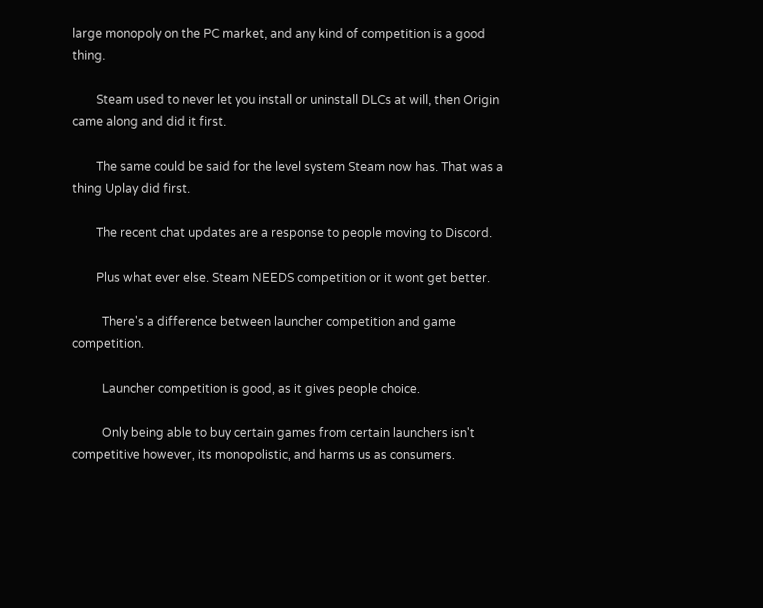large monopoly on the PC market, and any kind of competition is a good thing.

        Steam used to never let you install or uninstall DLCs at will, then Origin came along and did it first.

        The same could be said for the level system Steam now has. That was a thing Uplay did first.

        The recent chat updates are a response to people moving to Discord.

        Plus what ever else. Steam NEEDS competition or it wont get better.

          There's a difference between launcher competition and game competition.

          Launcher competition is good, as it gives people choice.

          Only being able to buy certain games from certain launchers isn't competitive however, its monopolistic, and harms us as consumers.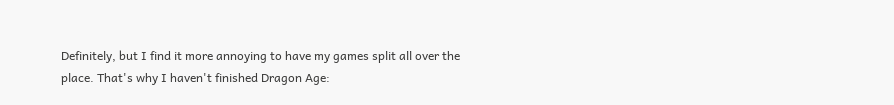Definitely, but I find it more annoying to have my games split all over the place. That's why I haven't finished Dragon Age: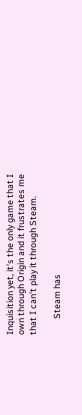Inquisition yet, it's the only game that I own through Origin and it frustrates me that I can't play it through Steam.

        Steam has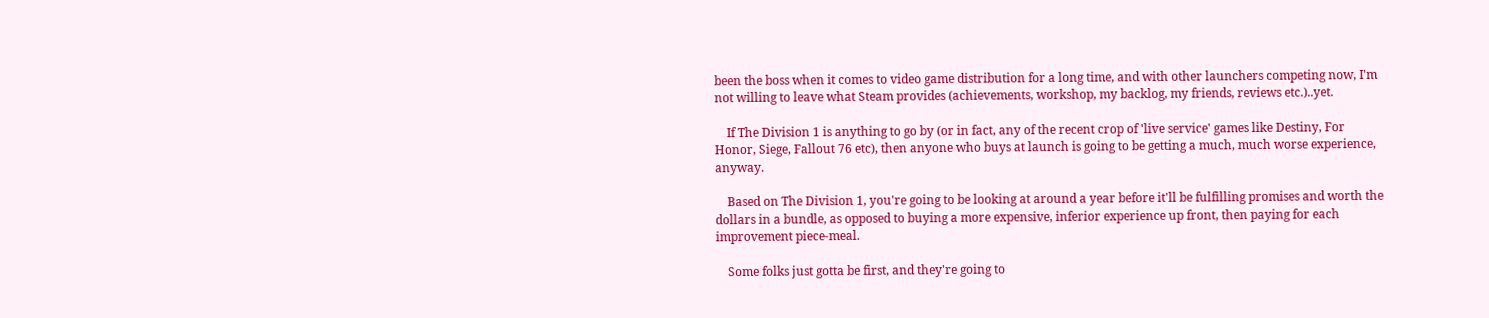been the boss when it comes to video game distribution for a long time, and with other launchers competing now, I'm not willing to leave what Steam provides (achievements, workshop, my backlog, my friends, reviews etc.)..yet.

    If The Division 1 is anything to go by (or in fact, any of the recent crop of 'live service' games like Destiny, For Honor, Siege, Fallout 76 etc), then anyone who buys at launch is going to be getting a much, much worse experience, anyway.

    Based on The Division 1, you're going to be looking at around a year before it'll be fulfilling promises and worth the dollars in a bundle, as opposed to buying a more expensive, inferior experience up front, then paying for each improvement piece-meal.

    Some folks just gotta be first, and they're going to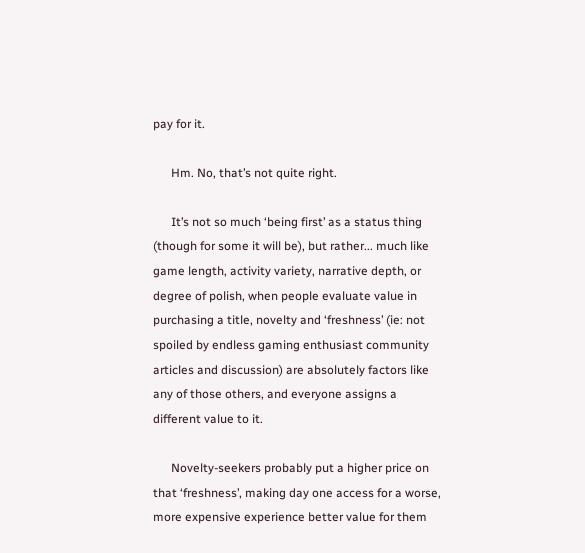pay for it.

      Hm. No, that’s not quite right.

      It’s not so much ‘being first’ as a status thing (though for some it will be), but rather... much like game length, activity variety, narrative depth, or degree of polish, when people evaluate value in purchasing a title, novelty and ‘freshness’ (ie: not spoiled by endless gaming enthusiast community articles and discussion) are absolutely factors like any of those others, and everyone assigns a different value to it.

      Novelty-seekers probably put a higher price on that ‘freshness’, making day one access for a worse, more expensive experience better value for them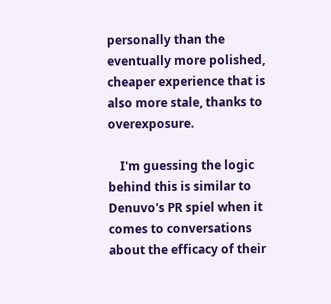personally than the eventually more polished, cheaper experience that is also more stale, thanks to overexposure.

    I'm guessing the logic behind this is similar to Denuvo's PR spiel when it comes to conversations about the efficacy of their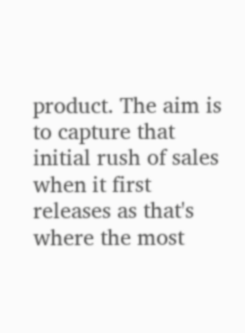product. The aim is to capture that initial rush of sales when it first releases as that's where the most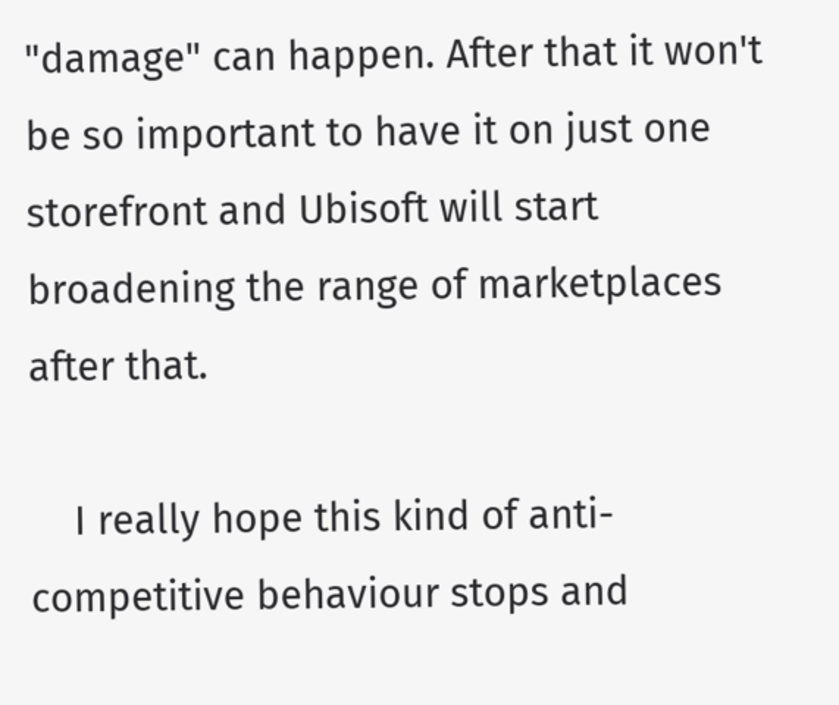"damage" can happen. After that it won't be so important to have it on just one storefront and Ubisoft will start broadening the range of marketplaces after that.

    I really hope this kind of anti-competitive behaviour stops and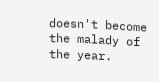doesn't become the malady of the year.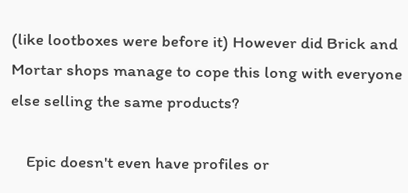(like lootboxes were before it) However did Brick and Mortar shops manage to cope this long with everyone else selling the same products?

    Epic doesn't even have profiles or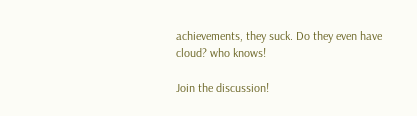achievements, they suck. Do they even have cloud? who knows!

Join the discussion!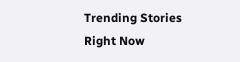Trending Stories Right Now